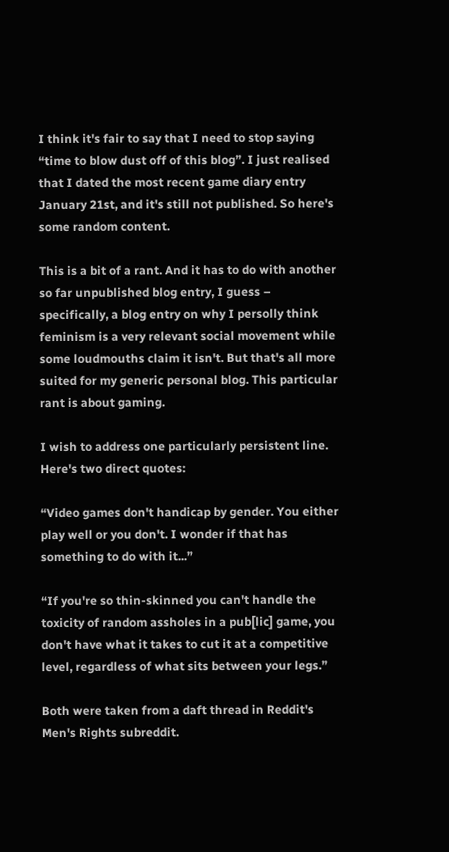I think it's fair to say that I need to stop saying “time to blow dust off of this blog”. I just realised that I dated the most recent game diary entry January 21st, and it's still not published. So here's some random content.

This is a bit of a rant. And it has to do with another so far unpublished blog entry, I guess – specifically, a blog entry on why I persolly think feminism is a very relevant social movement while some loudmouths claim it isn't. But that's all more suited for my generic personal blog. This particular rant is about gaming.

I wish to address one particularly persistent line. Here's two direct quotes:

“Video games don't handicap by gender. You either play well or you don't. I wonder if that has something to do with it...”

“If you're so thin-skinned you can't handle the toxicity of random assholes in a pub[lic] game, you don't have what it takes to cut it at a competitive level, regardless of what sits between your legs.”

Both were taken from a daft thread in Reddit's Men's Rights subreddit.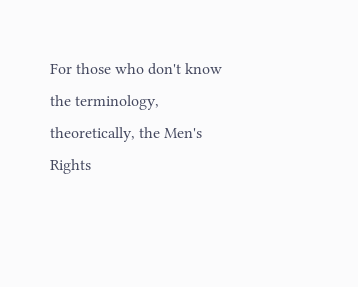For those who don't know the terminology, theoretically, the Men's Rights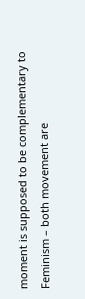moment is supposed to be complementary to Feminism – both movement are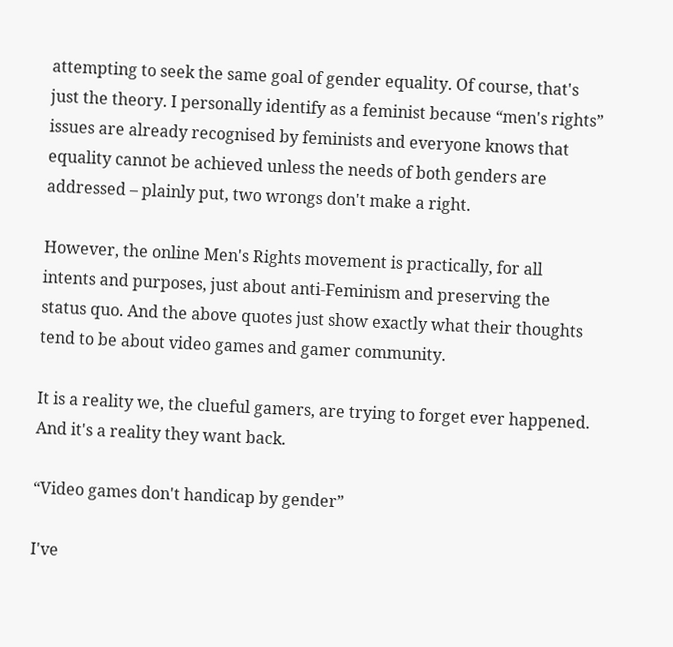attempting to seek the same goal of gender equality. Of course, that's just the theory. I personally identify as a feminist because “men's rights” issues are already recognised by feminists and everyone knows that equality cannot be achieved unless the needs of both genders are addressed – plainly put, two wrongs don't make a right.

However, the online Men's Rights movement is practically, for all intents and purposes, just about anti-Feminism and preserving the status quo. And the above quotes just show exactly what their thoughts tend to be about video games and gamer community.

It is a reality we, the clueful gamers, are trying to forget ever happened. And it's a reality they want back.

“Video games don't handicap by gender”

I've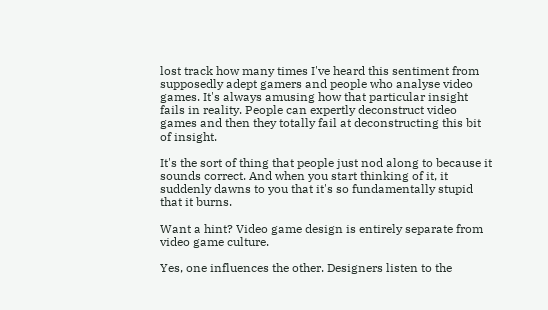lost track how many times I've heard this sentiment from supposedly adept gamers and people who analyse video games. It's always amusing how that particular insight fails in reality. People can expertly deconstruct video games and then they totally fail at deconstructing this bit of insight.

It's the sort of thing that people just nod along to because it sounds correct. And when you start thinking of it, it suddenly dawns to you that it's so fundamentally stupid that it burns.

Want a hint? Video game design is entirely separate from video game culture.

Yes, one influences the other. Designers listen to the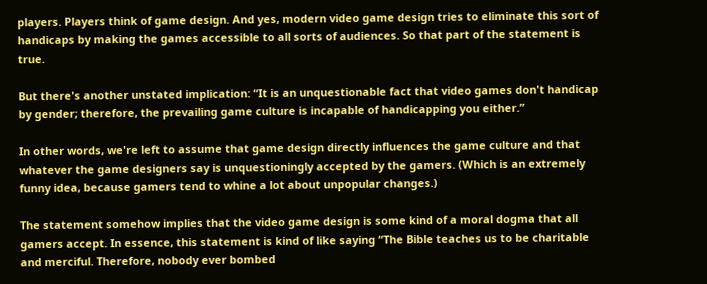players. Players think of game design. And yes, modern video game design tries to eliminate this sort of handicaps by making the games accessible to all sorts of audiences. So that part of the statement is true.

But there's another unstated implication: “It is an unquestionable fact that video games don't handicap by gender; therefore, the prevailing game culture is incapable of handicapping you either.”

In other words, we're left to assume that game design directly influences the game culture and that whatever the game designers say is unquestioningly accepted by the gamers. (Which is an extremely funny idea, because gamers tend to whine a lot about unpopular changes.)

The statement somehow implies that the video game design is some kind of a moral dogma that all gamers accept. In essence, this statement is kind of like saying “The Bible teaches us to be charitable and merciful. Therefore, nobody ever bombed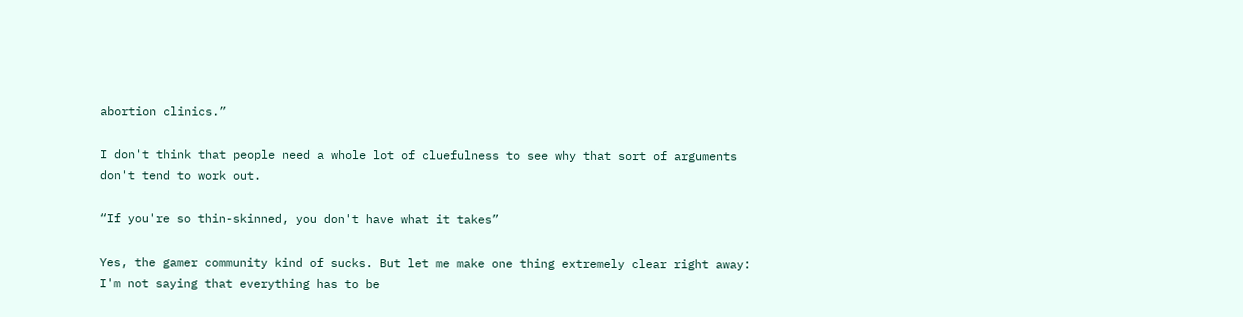abortion clinics.”

I don't think that people need a whole lot of cluefulness to see why that sort of arguments don't tend to work out.

“If you're so thin-skinned, you don't have what it takes”

Yes, the gamer community kind of sucks. But let me make one thing extremely clear right away: I'm not saying that everything has to be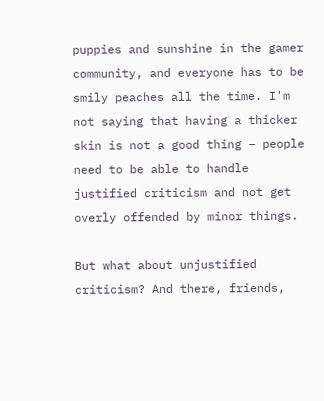puppies and sunshine in the gamer community, and everyone has to be smily peaches all the time. I'm not saying that having a thicker skin is not a good thing – people need to be able to handle justified criticism and not get overly offended by minor things.

But what about unjustified criticism? And there, friends,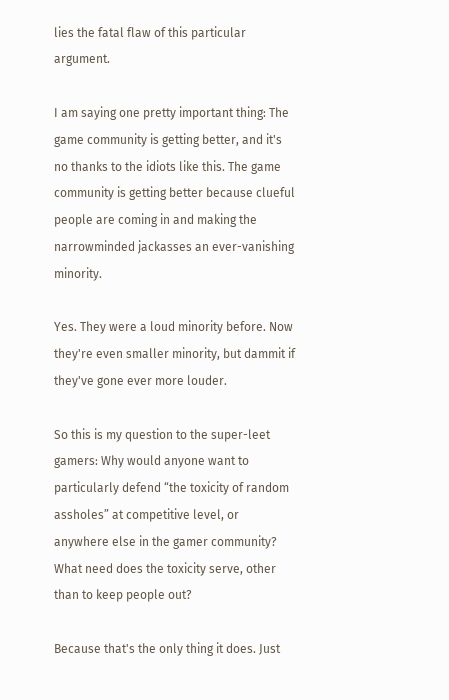lies the fatal flaw of this particular argument.

I am saying one pretty important thing: The game community is getting better, and it's no thanks to the idiots like this. The game community is getting better because clueful people are coming in and making the narrowminded jackasses an ever-vanishing minority.

Yes. They were a loud minority before. Now they're even smaller minority, but dammit if they've gone ever more louder.

So this is my question to the super-leet gamers: Why would anyone want to particularly defend “the toxicity of random assholes” at competitive level, or anywhere else in the gamer community? What need does the toxicity serve, other than to keep people out?

Because that's the only thing it does. Just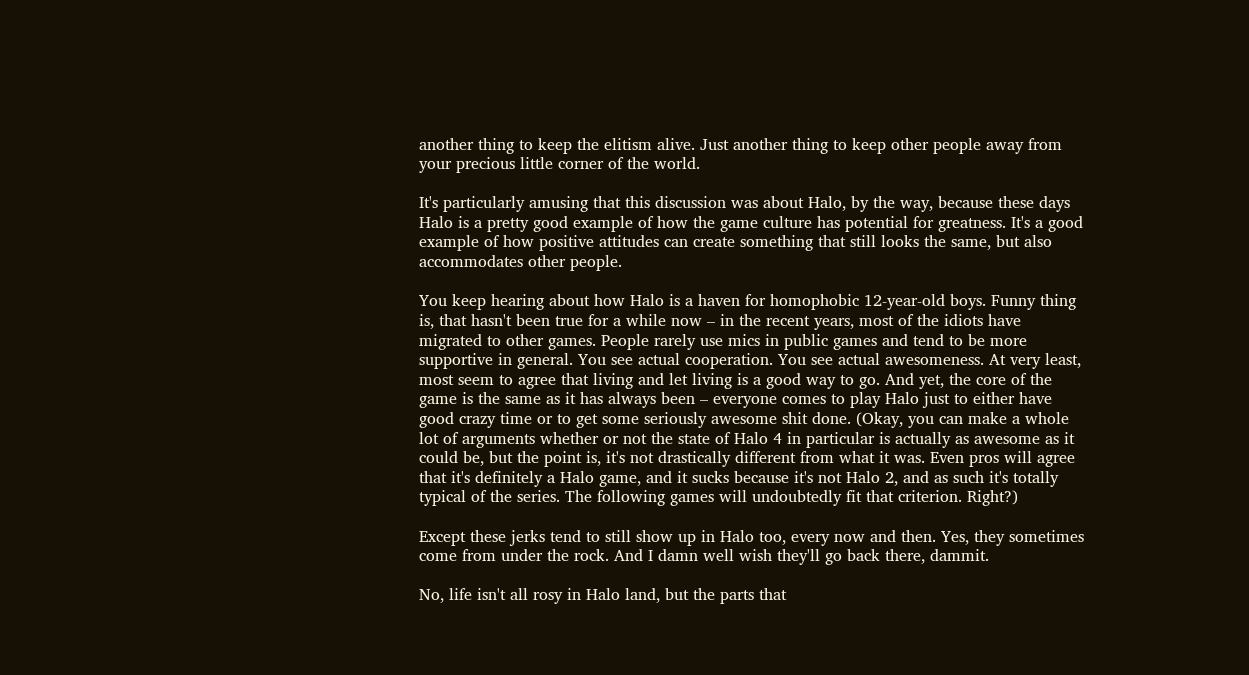another thing to keep the elitism alive. Just another thing to keep other people away from your precious little corner of the world.

It's particularly amusing that this discussion was about Halo, by the way, because these days Halo is a pretty good example of how the game culture has potential for greatness. It's a good example of how positive attitudes can create something that still looks the same, but also accommodates other people.

You keep hearing about how Halo is a haven for homophobic 12-year-old boys. Funny thing is, that hasn't been true for a while now – in the recent years, most of the idiots have migrated to other games. People rarely use mics in public games and tend to be more supportive in general. You see actual cooperation. You see actual awesomeness. At very least, most seem to agree that living and let living is a good way to go. And yet, the core of the game is the same as it has always been – everyone comes to play Halo just to either have good crazy time or to get some seriously awesome shit done. (Okay, you can make a whole lot of arguments whether or not the state of Halo 4 in particular is actually as awesome as it could be, but the point is, it's not drastically different from what it was. Even pros will agree that it's definitely a Halo game, and it sucks because it's not Halo 2, and as such it's totally typical of the series. The following games will undoubtedly fit that criterion. Right?)

Except these jerks tend to still show up in Halo too, every now and then. Yes, they sometimes come from under the rock. And I damn well wish they'll go back there, dammit.

No, life isn't all rosy in Halo land, but the parts that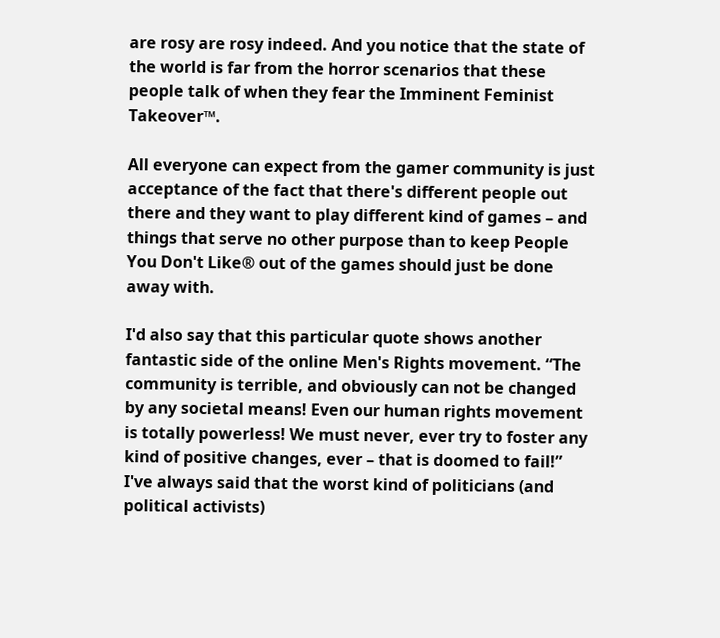are rosy are rosy indeed. And you notice that the state of the world is far from the horror scenarios that these people talk of when they fear the Imminent Feminist Takeover™.

All everyone can expect from the gamer community is just acceptance of the fact that there's different people out there and they want to play different kind of games – and things that serve no other purpose than to keep People You Don't Like® out of the games should just be done away with.

I'd also say that this particular quote shows another fantastic side of the online Men's Rights movement. “The community is terrible, and obviously can not be changed by any societal means! Even our human rights movement is totally powerless! We must never, ever try to foster any kind of positive changes, ever – that is doomed to fail!” I've always said that the worst kind of politicians (and political activists)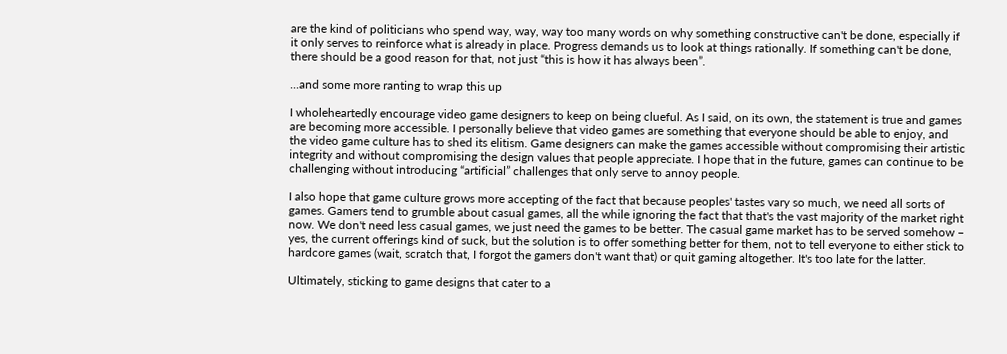are the kind of politicians who spend way, way, way too many words on why something constructive can't be done, especially if it only serves to reinforce what is already in place. Progress demands us to look at things rationally. If something can't be done, there should be a good reason for that, not just “this is how it has always been”.

...and some more ranting to wrap this up

I wholeheartedly encourage video game designers to keep on being clueful. As I said, on its own, the statement is true and games are becoming more accessible. I personally believe that video games are something that everyone should be able to enjoy, and the video game culture has to shed its elitism. Game designers can make the games accessible without compromising their artistic integrity and without compromising the design values that people appreciate. I hope that in the future, games can continue to be challenging without introducing “artificial” challenges that only serve to annoy people.

I also hope that game culture grows more accepting of the fact that because peoples' tastes vary so much, we need all sorts of games. Gamers tend to grumble about casual games, all the while ignoring the fact that that's the vast majority of the market right now. We don't need less casual games, we just need the games to be better. The casual game market has to be served somehow – yes, the current offerings kind of suck, but the solution is to offer something better for them, not to tell everyone to either stick to hardcore games (wait, scratch that, I forgot the gamers don't want that) or quit gaming altogether. It's too late for the latter.

Ultimately, sticking to game designs that cater to a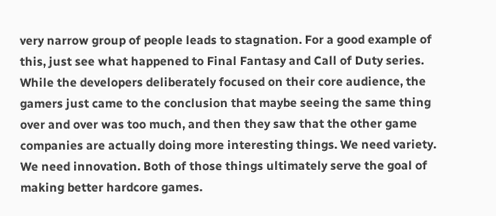very narrow group of people leads to stagnation. For a good example of this, just see what happened to Final Fantasy and Call of Duty series. While the developers deliberately focused on their core audience, the gamers just came to the conclusion that maybe seeing the same thing over and over was too much, and then they saw that the other game companies are actually doing more interesting things. We need variety. We need innovation. Both of those things ultimately serve the goal of making better hardcore games.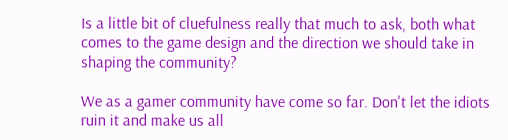Is a little bit of cluefulness really that much to ask, both what comes to the game design and the direction we should take in shaping the community?

We as a gamer community have come so far. Don't let the idiots ruin it and make us all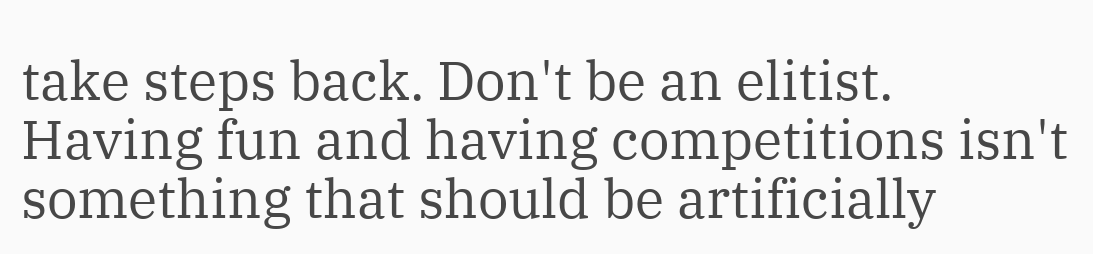take steps back. Don't be an elitist. Having fun and having competitions isn't something that should be artificially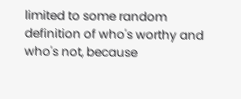limited to some random definition of who's worthy and who's not, because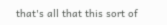that's all that this sort of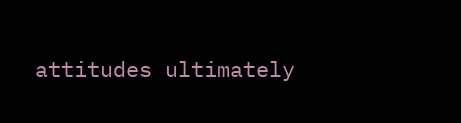attitudes ultimately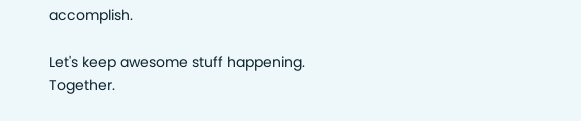accomplish.

Let's keep awesome stuff happening. Together.